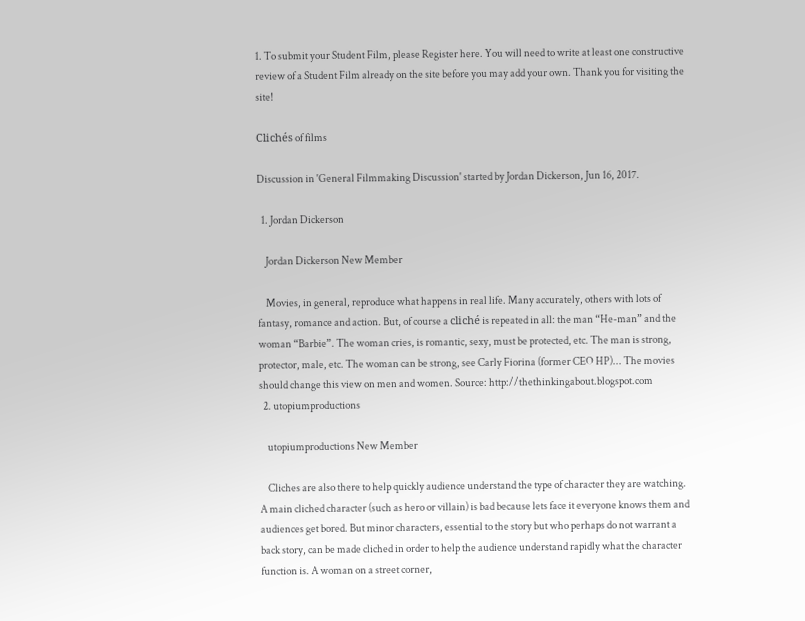1. To submit your Student Film, please Register here. You will need to write at least one constructive review of a Student Film already on the site before you may add your own. Thank you for visiting the site!

Clichés of films

Discussion in 'General Filmmaking Discussion' started by Jordan Dickerson, Jun 16, 2017.

  1. Jordan Dickerson

    Jordan Dickerson New Member

    Movies, in general, reproduce what happens in real life. Many accurately, others with lots of fantasy, romance and action. But, of course a cliché is repeated in all: the man “He-man” and the woman “Barbie”. The woman cries, is romantic, sexy, must be protected, etc. The man is strong, protector, male, etc. The woman can be strong, see Carly Fiorina (former CEO HP)... The movies should change this view on men and women. Source: http://thethinkingabout.blogspot.com
  2. utopiumproductions

    utopiumproductions New Member

    Cliches are also there to help quickly audience understand the type of character they are watching. A main cliched character (such as hero or villain) is bad because lets face it everyone knows them and audiences get bored. But minor characters, essential to the story but who perhaps do not warrant a back story, can be made cliched in order to help the audience understand rapidly what the character function is. A woman on a street corner,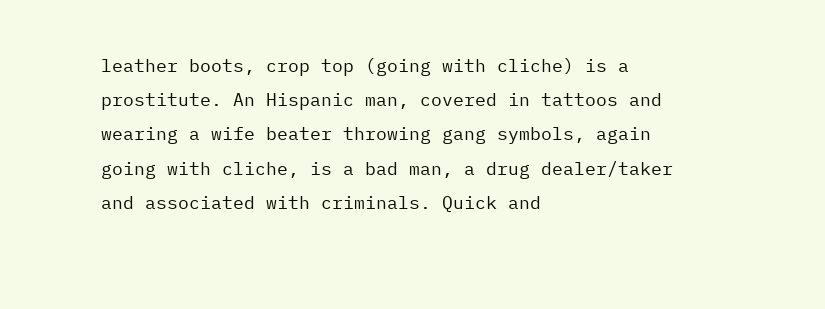leather boots, crop top (going with cliche) is a prostitute. An Hispanic man, covered in tattoos and wearing a wife beater throwing gang symbols, again going with cliche, is a bad man, a drug dealer/taker and associated with criminals. Quick and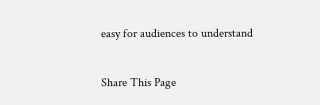easy for audiences to understand

Share This Page